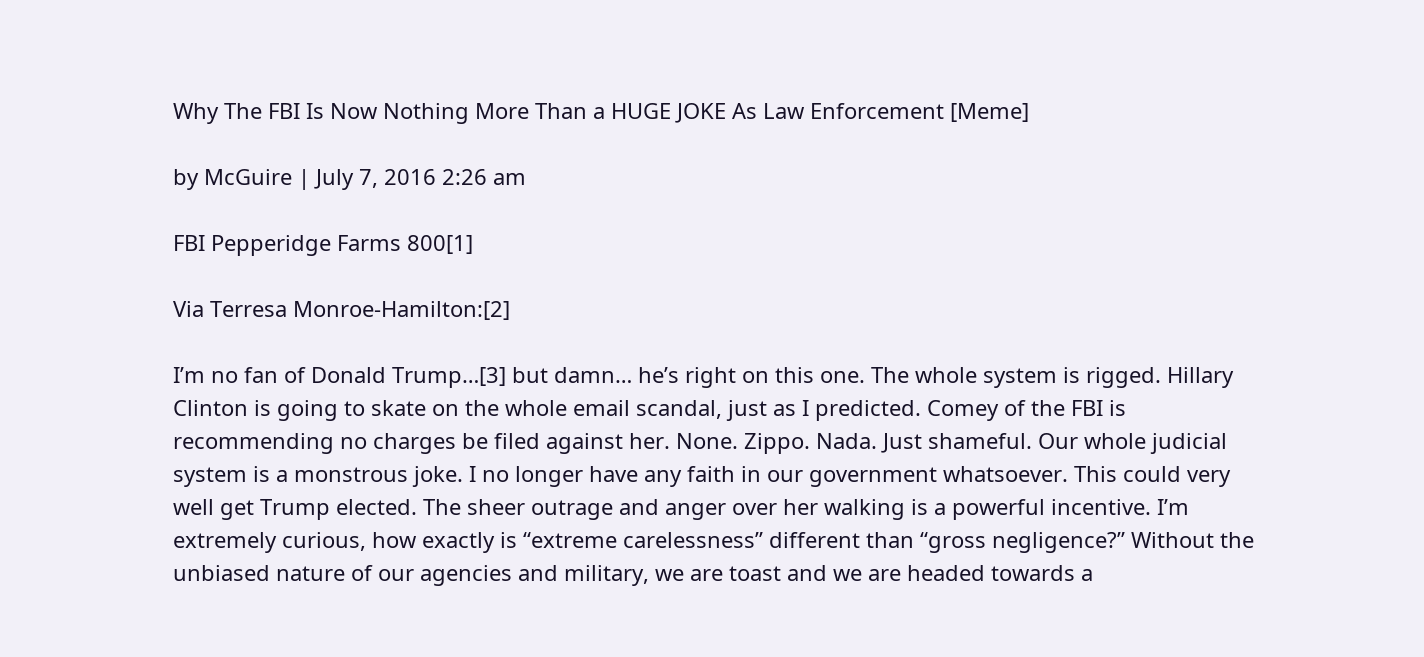Why The FBI Is Now Nothing More Than a HUGE JOKE As Law Enforcement [Meme]

by McGuire | July 7, 2016 2:26 am

FBI Pepperidge Farms 800[1]

Via Terresa Monroe-Hamilton:[2]

I’m no fan of Donald Trump…[3] but damn… he’s right on this one. The whole system is rigged. Hillary Clinton is going to skate on the whole email scandal, just as I predicted. Comey of the FBI is recommending no charges be filed against her. None. Zippo. Nada. Just shameful. Our whole judicial system is a monstrous joke. I no longer have any faith in our government whatsoever. This could very well get Trump elected. The sheer outrage and anger over her walking is a powerful incentive. I’m extremely curious, how exactly is “extreme carelessness” different than “gross negligence?” Without the unbiased nature of our agencies and military, we are toast and we are headed towards a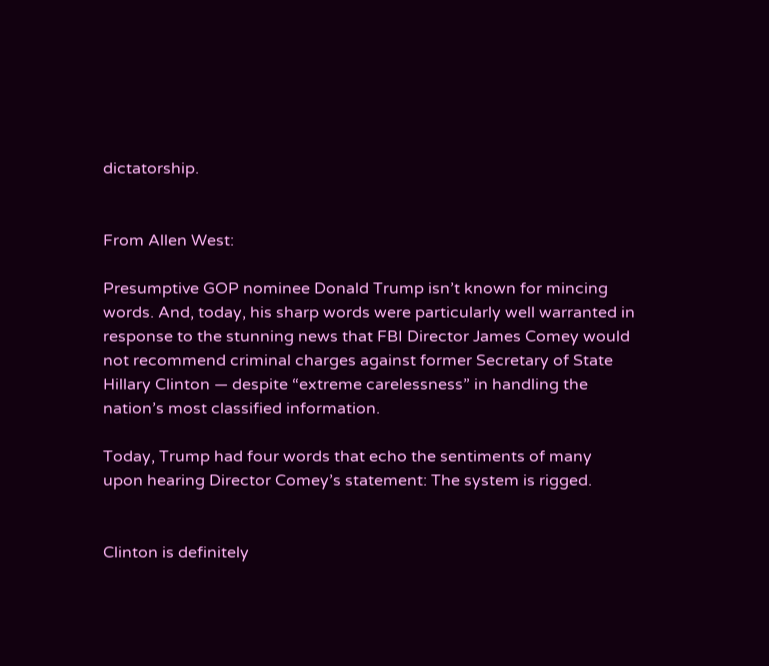dictatorship.


From Allen West:

Presumptive GOP nominee Donald Trump isn’t known for mincing words. And, today, his sharp words were particularly well warranted in response to the stunning news that FBI Director James Comey would not recommend criminal charges against former Secretary of State Hillary Clinton — despite “extreme carelessness” in handling the nation’s most classified information.

Today, Trump had four words that echo the sentiments of many upon hearing Director Comey’s statement: The system is rigged.


Clinton is definitely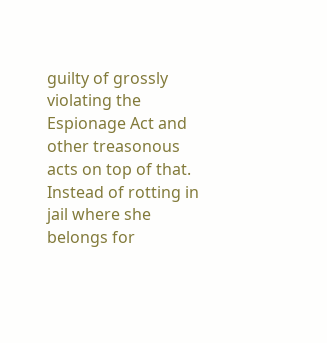guilty of grossly violating the Espionage Act and other treasonous acts on top of that. Instead of rotting in jail where she belongs for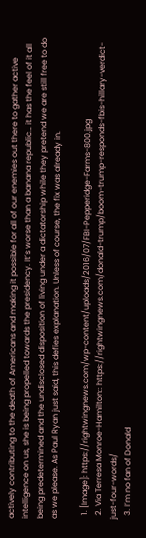actively contributing to the death of Americans and making it possible for all of our enemies out there to gather active intelligence on us, she is being propelled towards the presidency. It’s worse than a banana republic… it has the feel of it all being predetermined and the undisclosed disposition of living under a dictatorship while they pretend we are still free to do as we please. As Paul Ryan just said, this defies explanation. Unless of course, the fix was already in.

  1. [Image]: https://rightwingnews.com/wp-content/uploads/2016/07/FBI-Pepperidge-Farms-800.jpg
  2. Via Terresa Monroe-Hamilton:: https://rightwingnews.com/donald-trump/boom-trump-responds-fbis-hillary-verdict-just-four-words/
  3. I’m no fan of Donald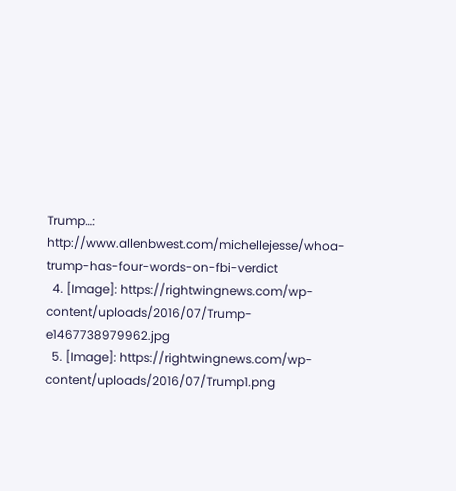Trump…: http://www.allenbwest.com/michellejesse/whoa-trump-has-four-words-on-fbi-verdict
  4. [Image]: https://rightwingnews.com/wp-content/uploads/2016/07/Trump-e1467738979962.jpg
  5. [Image]: https://rightwingnews.com/wp-content/uploads/2016/07/Trump1.png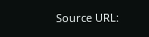Source URL: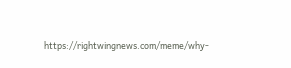https://rightwingnews.com/meme/why-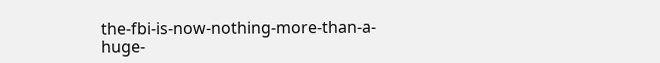the-fbi-is-now-nothing-more-than-a-huge-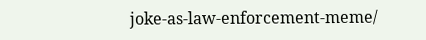joke-as-law-enforcement-meme/